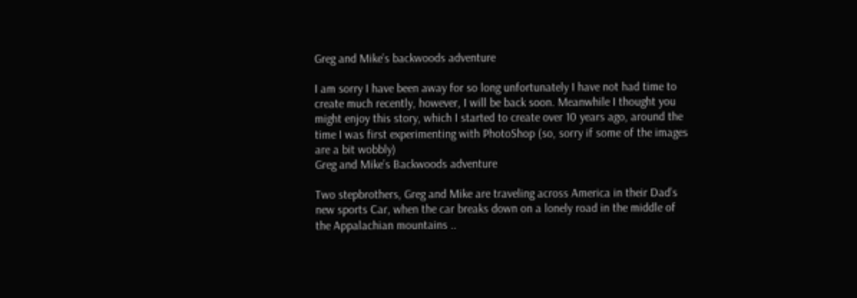Greg and Mike’s backwoods adventure

I am sorry I have been away for so long unfortunately I have not had time to create much recently, however, I will be back soon. Meanwhile I thought you might enjoy this story, which I started to create over 10 years ago, around the time I was first experimenting with PhotoShop (so, sorry if some of the images are a bit wobbly)
Greg and Mike’s Backwoods adventure

Two stepbrothers, Greg and Mike are traveling across America in their Dad’s new sports Car, when the car breaks down on a lonely road in the middle of the Appalachian mountains ..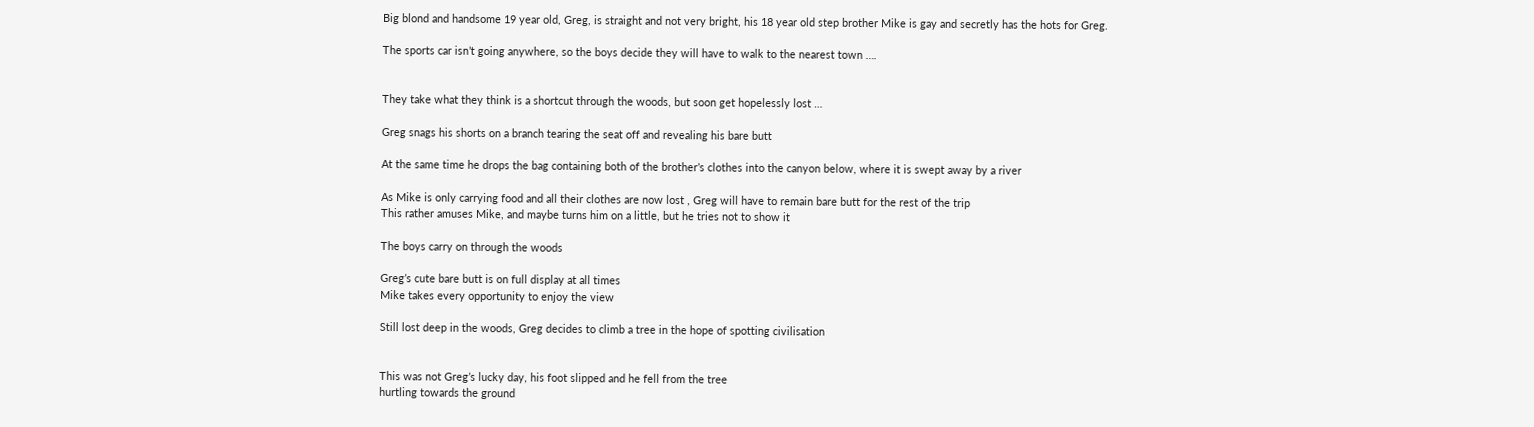Big blond and handsome 19 year old, Greg, is straight and not very bright, his 18 year old step brother Mike is gay and secretly has the hots for Greg.

The sports car isn’t going anywhere, so the boys decide they will have to walk to the nearest town ….


They take what they think is a shortcut through the woods, but soon get hopelessly lost …

Greg snags his shorts on a branch tearing the seat off and revealing his bare butt

At the same time he drops the bag containing both of the brother’s clothes into the canyon below, where it is swept away by a river

As Mike is only carrying food and all their clothes are now lost , Greg will have to remain bare butt for the rest of the trip
This rather amuses Mike, and maybe turns him on a little, but he tries not to show it

The boys carry on through the woods

Greg’s cute bare butt is on full display at all times
Mike takes every opportunity to enjoy the view

Still lost deep in the woods, Greg decides to climb a tree in the hope of spotting civilisation


This was not Greg’s lucky day, his foot slipped and he fell from the tree
hurtling towards the ground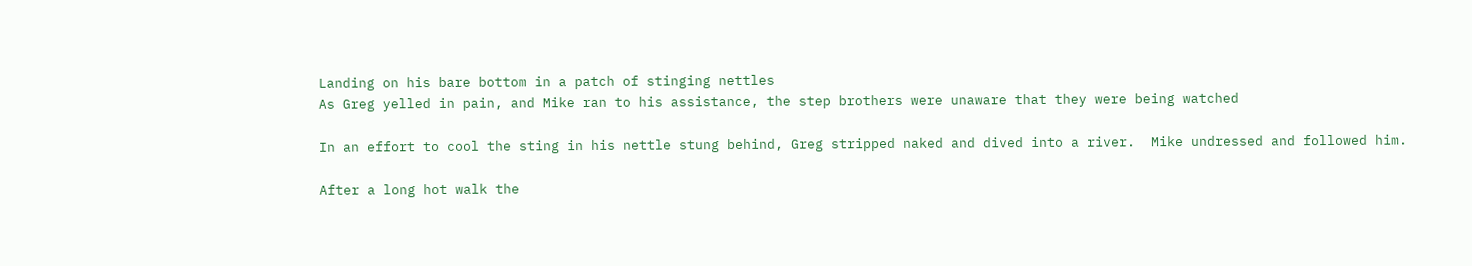Landing on his bare bottom in a patch of stinging nettles
As Greg yelled in pain, and Mike ran to his assistance, the step brothers were unaware that they were being watched

In an effort to cool the sting in his nettle stung behind, Greg stripped naked and dived into a river.  Mike undressed and followed him.

After a long hot walk the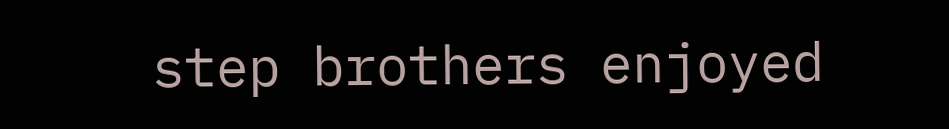step brothers enjoyed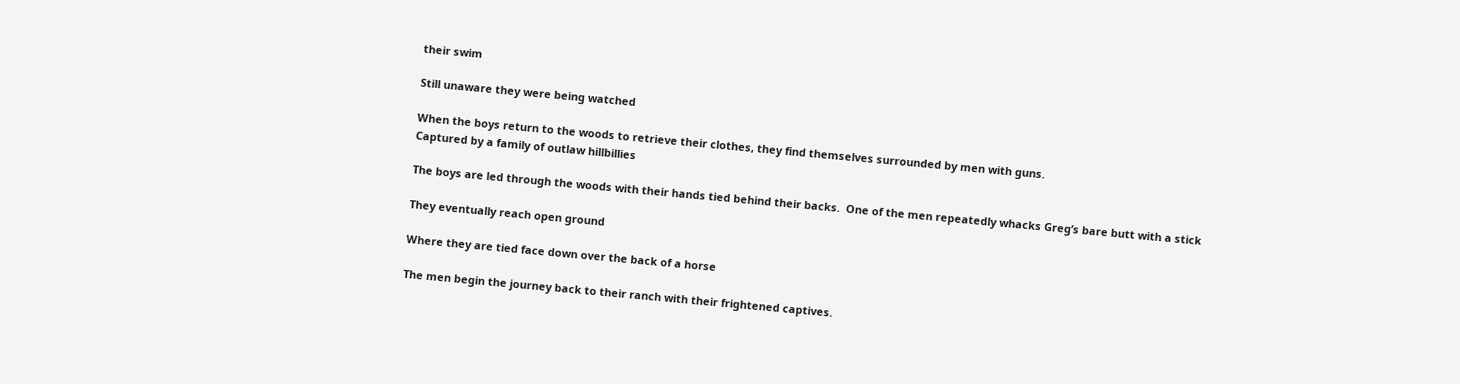their swim

Still unaware they were being watched

When the boys return to the woods to retrieve their clothes, they find themselves surrounded by men with guns.
Captured by a family of outlaw hillbillies

The boys are led through the woods with their hands tied behind their backs.  One of the men repeatedly whacks Greg’s bare butt with a stick

They eventually reach open ground

Where they are tied face down over the back of a horse

The men begin the journey back to their ranch with their frightened captives.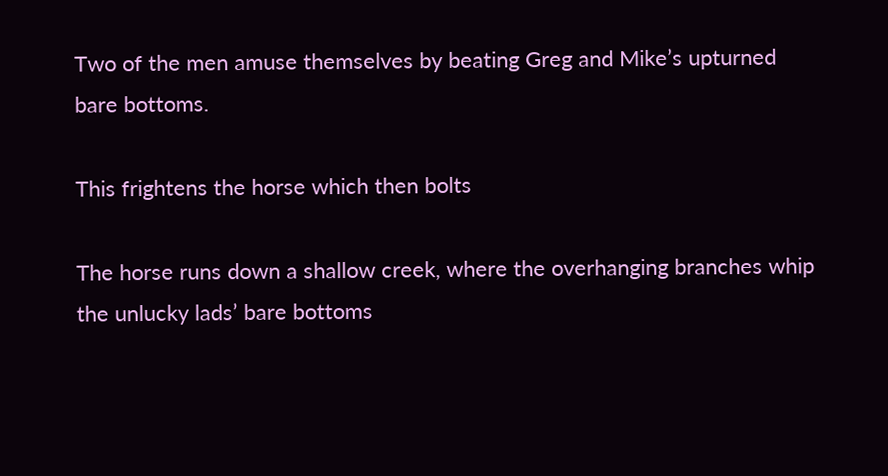Two of the men amuse themselves by beating Greg and Mike’s upturned bare bottoms.

This frightens the horse which then bolts

The horse runs down a shallow creek, where the overhanging branches whip the unlucky lads’ bare bottoms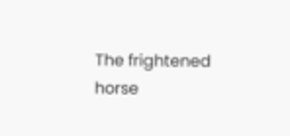The frightened horse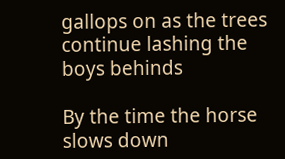gallops on as the trees continue lashing the boys behinds

By the time the horse slows down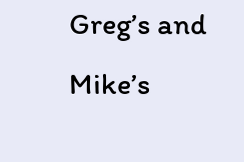Greg’s and Mike’s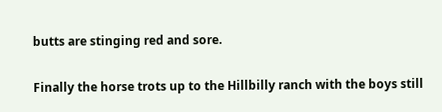butts are stinging red and sore.

Finally the horse trots up to the Hillbilly ranch with the boys still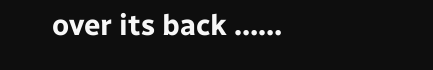over its back ……